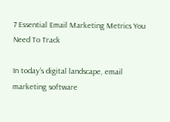7 Essential Email Marketing Metrics You Need To Track

In today’s digital landscape, email marketing software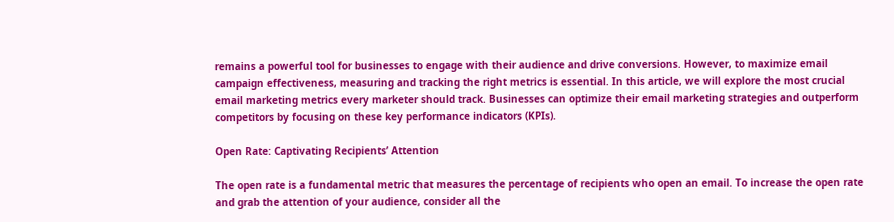remains a powerful tool for businesses to engage with their audience and drive conversions. However, to maximize email campaign effectiveness, measuring and tracking the right metrics is essential. In this article, we will explore the most crucial email marketing metrics every marketer should track. Businesses can optimize their email marketing strategies and outperform competitors by focusing on these key performance indicators (KPIs).

Open Rate: Captivating Recipients’ Attention

The open rate is a fundamental metric that measures the percentage of recipients who open an email. To increase the open rate and grab the attention of your audience, consider all the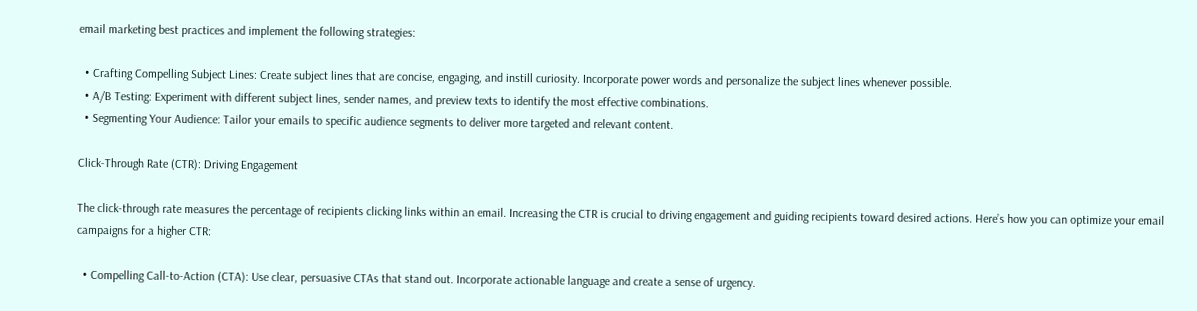email marketing best practices and implement the following strategies:

  • Crafting Compelling Subject Lines: Create subject lines that are concise, engaging, and instill curiosity. Incorporate power words and personalize the subject lines whenever possible.
  • A/B Testing: Experiment with different subject lines, sender names, and preview texts to identify the most effective combinations.
  • Segmenting Your Audience: Tailor your emails to specific audience segments to deliver more targeted and relevant content.

Click-Through Rate (CTR): Driving Engagement

The click-through rate measures the percentage of recipients clicking links within an email. Increasing the CTR is crucial to driving engagement and guiding recipients toward desired actions. Here’s how you can optimize your email campaigns for a higher CTR:

  • Compelling Call-to-Action (CTA): Use clear, persuasive CTAs that stand out. Incorporate actionable language and create a sense of urgency.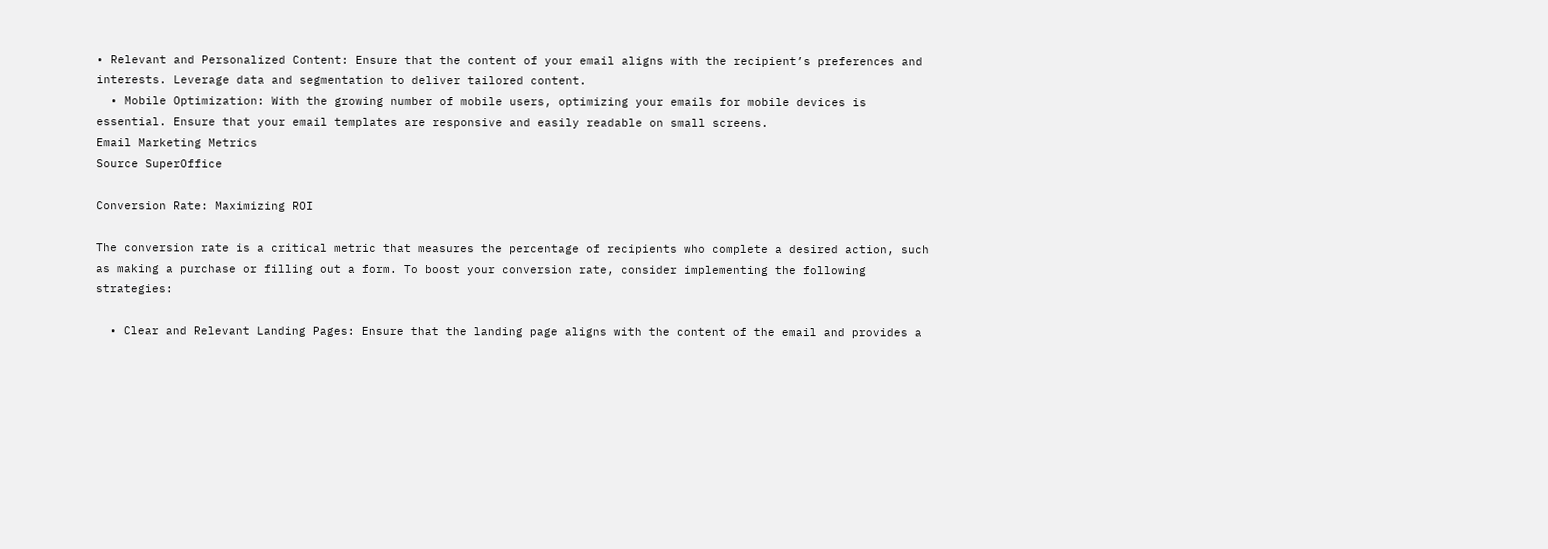• Relevant and Personalized Content: Ensure that the content of your email aligns with the recipient’s preferences and interests. Leverage data and segmentation to deliver tailored content.
  • Mobile Optimization: With the growing number of mobile users, optimizing your emails for mobile devices is essential. Ensure that your email templates are responsive and easily readable on small screens.
Email Marketing Metrics
Source SuperOffice

Conversion Rate: Maximizing ROI

The conversion rate is a critical metric that measures the percentage of recipients who complete a desired action, such as making a purchase or filling out a form. To boost your conversion rate, consider implementing the following strategies:

  • Clear and Relevant Landing Pages: Ensure that the landing page aligns with the content of the email and provides a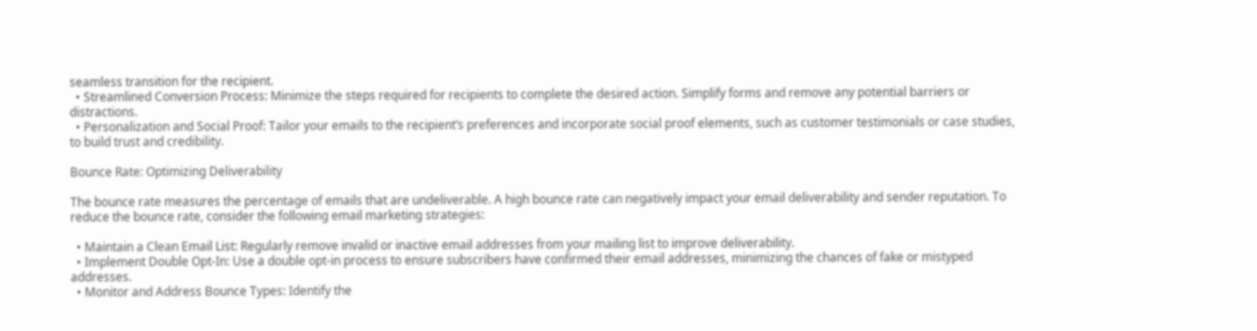seamless transition for the recipient.
  • Streamlined Conversion Process: Minimize the steps required for recipients to complete the desired action. Simplify forms and remove any potential barriers or distractions.
  • Personalization and Social Proof: Tailor your emails to the recipient’s preferences and incorporate social proof elements, such as customer testimonials or case studies, to build trust and credibility.

Bounce Rate: Optimizing Deliverability

The bounce rate measures the percentage of emails that are undeliverable. A high bounce rate can negatively impact your email deliverability and sender reputation. To reduce the bounce rate, consider the following email marketing strategies:

  • Maintain a Clean Email List: Regularly remove invalid or inactive email addresses from your mailing list to improve deliverability.
  • Implement Double Opt-In: Use a double opt-in process to ensure subscribers have confirmed their email addresses, minimizing the chances of fake or mistyped addresses.
  • Monitor and Address Bounce Types: Identify the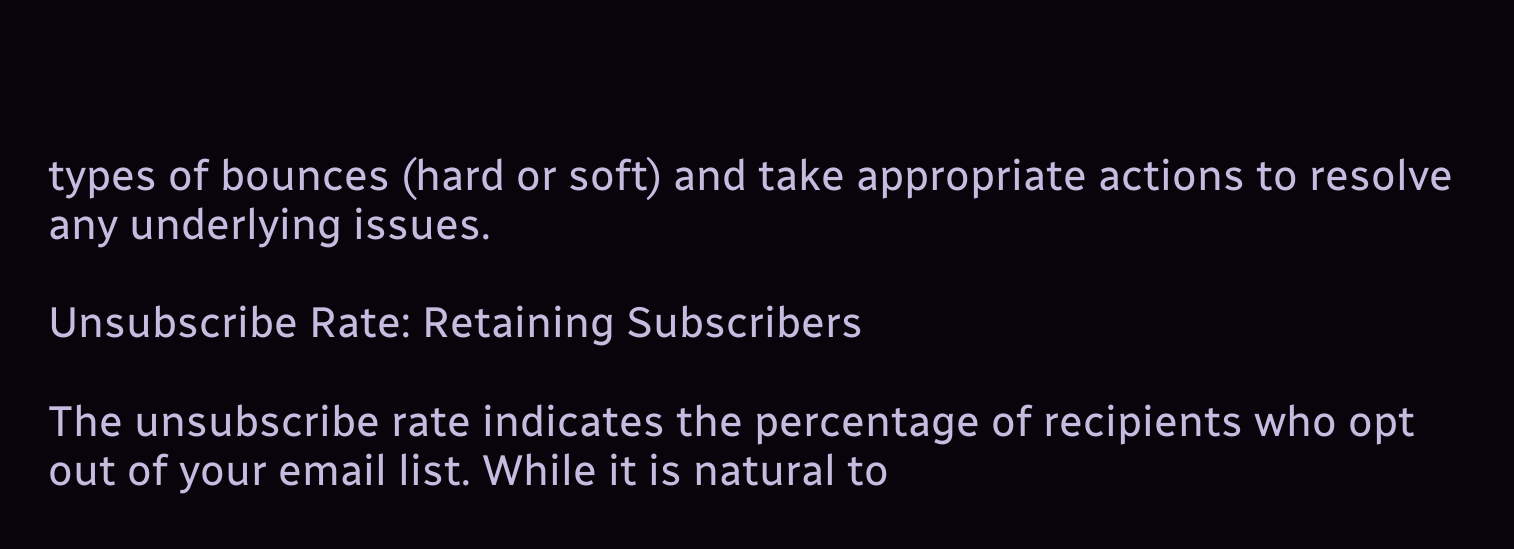types of bounces (hard or soft) and take appropriate actions to resolve any underlying issues.

Unsubscribe Rate: Retaining Subscribers

The unsubscribe rate indicates the percentage of recipients who opt out of your email list. While it is natural to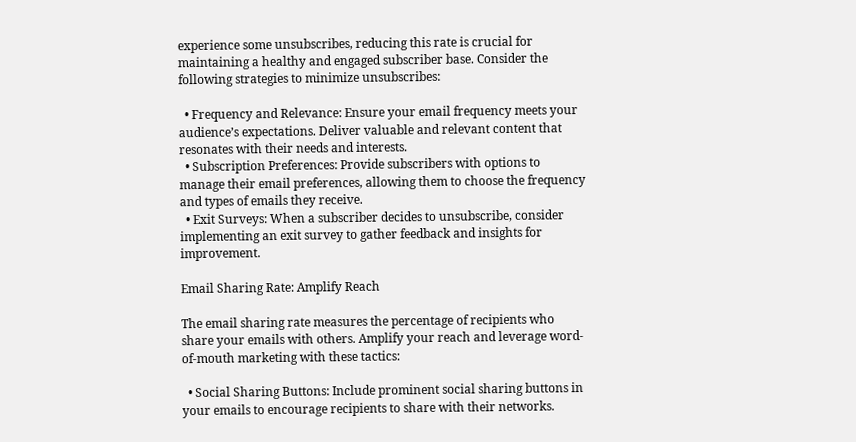experience some unsubscribes, reducing this rate is crucial for maintaining a healthy and engaged subscriber base. Consider the following strategies to minimize unsubscribes:

  • Frequency and Relevance: Ensure your email frequency meets your audience’s expectations. Deliver valuable and relevant content that resonates with their needs and interests.
  • Subscription Preferences: Provide subscribers with options to manage their email preferences, allowing them to choose the frequency and types of emails they receive.
  • Exit Surveys: When a subscriber decides to unsubscribe, consider implementing an exit survey to gather feedback and insights for improvement.

Email Sharing Rate: Amplify Reach

The email sharing rate measures the percentage of recipients who share your emails with others. Amplify your reach and leverage word-of-mouth marketing with these tactics:

  • Social Sharing Buttons: Include prominent social sharing buttons in your emails to encourage recipients to share with their networks.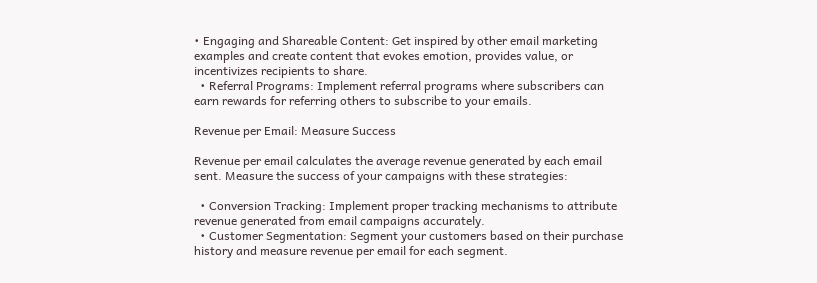• Engaging and Shareable Content: Get inspired by other email marketing examples and create content that evokes emotion, provides value, or incentivizes recipients to share.
  • Referral Programs: Implement referral programs where subscribers can earn rewards for referring others to subscribe to your emails.

Revenue per Email: Measure Success

Revenue per email calculates the average revenue generated by each email sent. Measure the success of your campaigns with these strategies:

  • Conversion Tracking: Implement proper tracking mechanisms to attribute revenue generated from email campaigns accurately.
  • Customer Segmentation: Segment your customers based on their purchase history and measure revenue per email for each segment.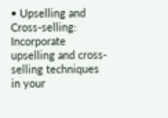• Upselling and Cross-selling: Incorporate upselling and cross-selling techniques in your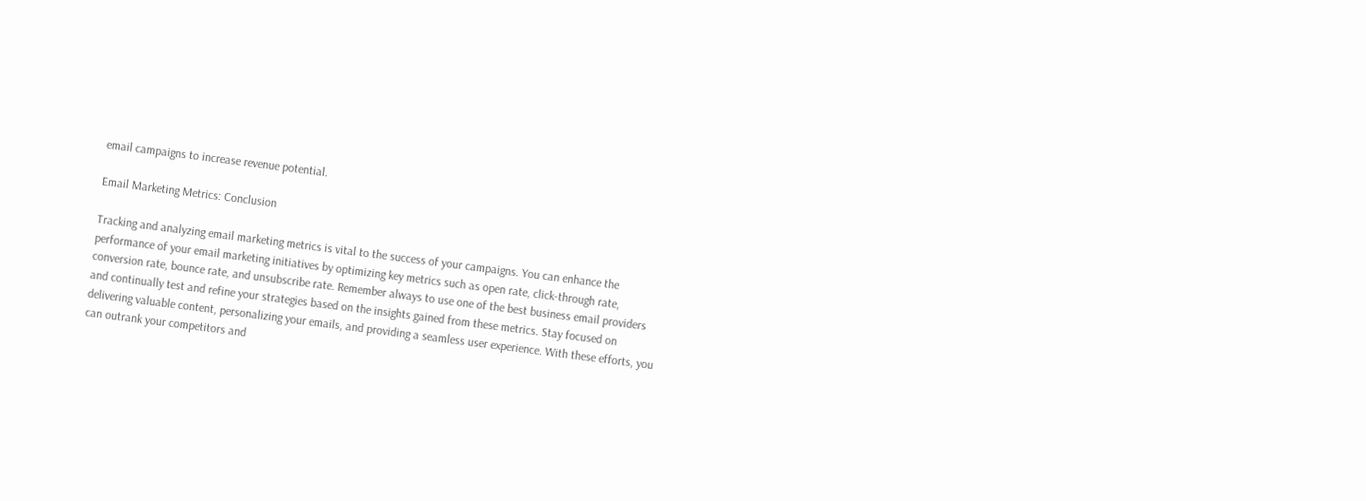email campaigns to increase revenue potential.

Email Marketing Metrics: Conclusion

Tracking and analyzing email marketing metrics is vital to the success of your campaigns. You can enhance the performance of your email marketing initiatives by optimizing key metrics such as open rate, click-through rate, conversion rate, bounce rate, and unsubscribe rate. Remember always to use one of the best business email providers and continually test and refine your strategies based on the insights gained from these metrics. Stay focused on delivering valuable content, personalizing your emails, and providing a seamless user experience. With these efforts, you can outrank your competitors and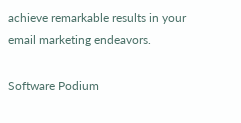achieve remarkable results in your email marketing endeavors.

Software Podium